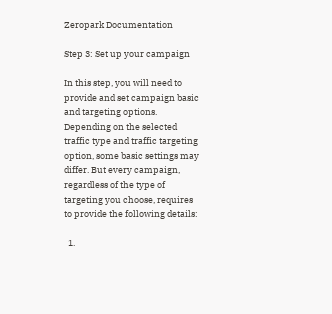Zeropark Documentation

Step 3: Set up your campaign

In this step, you will need to provide and set campaign basic and targeting options. Depending on the selected traffic type and traffic targeting option, some basic settings may differ. But every campaign, regardless of the type of targeting you choose, requires to provide the following details:

  1.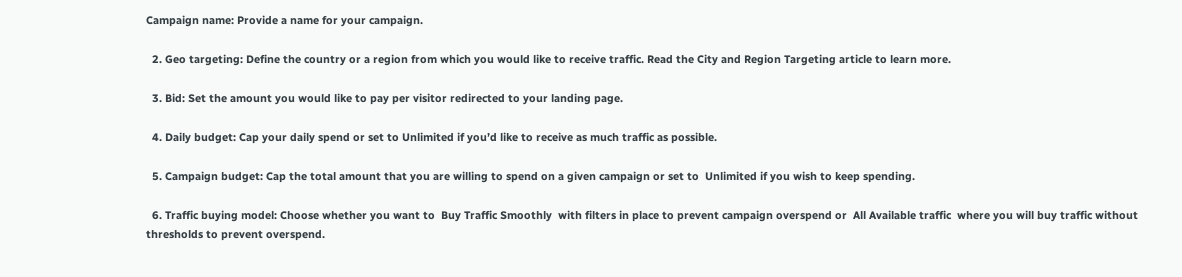Campaign name: Provide a name for your campaign.

  2. Geo targeting: Define the country or a region from which you would like to receive traffic. Read the City and Region Targeting article to learn more.

  3. Bid: Set the amount you would like to pay per visitor redirected to your landing page.

  4. Daily budget: Cap your daily spend or set to Unlimited if you’d like to receive as much traffic as possible.

  5. Campaign budget: Cap the total amount that you are willing to spend on a given campaign or set to  Unlimited if you wish to keep spending.

  6. Traffic buying model: Choose whether you want to  Buy Traffic Smoothly  with filters in place to prevent campaign overspend or  All Available traffic  where you will buy traffic without thresholds to prevent overspend.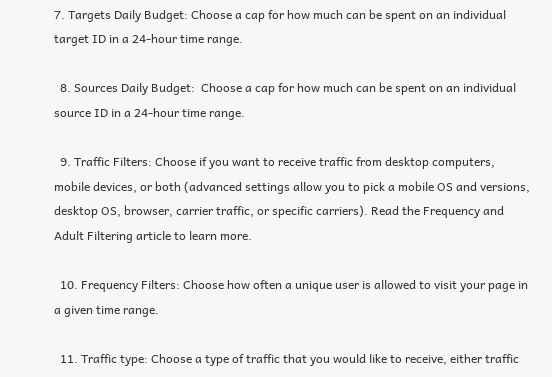7. Targets Daily Budget: Choose a cap for how much can be spent on an individual target ID in a 24-hour time range.

  8. Sources Daily Budget:  Choose a cap for how much can be spent on an individual source ID in a 24-hour time range.

  9. Traffic Filters: Choose if you want to receive traffic from desktop computers, mobile devices, or both (advanced settings allow you to pick a mobile OS and versions, desktop OS, browser, carrier traffic, or specific carriers). Read the Frequency and Adult Filtering article to learn more.

  10. Frequency Filters: Choose how often a unique user is allowed to visit your page in a given time range.

  11. Traffic type: Choose a type of traffic that you would like to receive, either traffic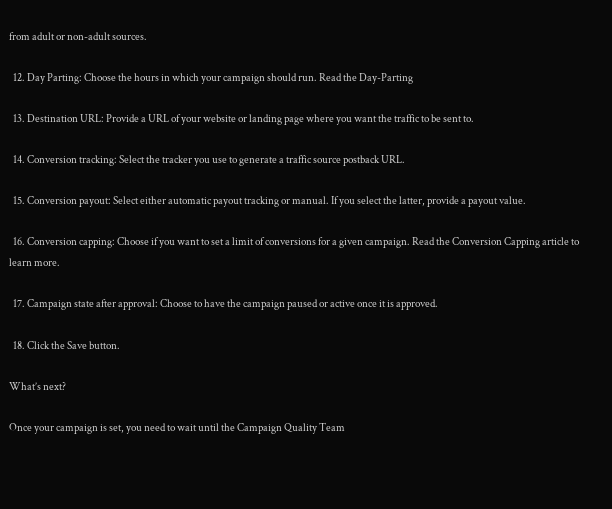from adult or non-adult sources.

  12. Day Parting: Choose the hours in which your campaign should run. Read the Day-Parting

  13. Destination URL: Provide a URL of your website or landing page where you want the traffic to be sent to.

  14. Conversion tracking: Select the tracker you use to generate a traffic source postback URL.

  15. Conversion payout: Select either automatic payout tracking or manual. If you select the latter, provide a payout value.

  16. Conversion capping: Choose if you want to set a limit of conversions for a given campaign. Read the Conversion Capping article to learn more.

  17. Campaign state after approval: Choose to have the campaign paused or active once it is approved.

  18. Click the Save button.

What’s next?

Once your campaign is set, you need to wait until the Campaign Quality Team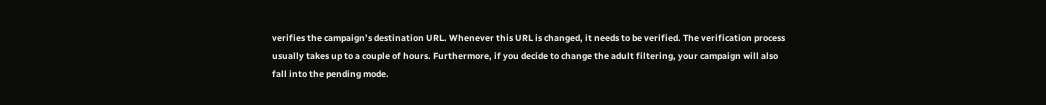verifies the campaign’s destination URL. Whenever this URL is changed, it needs to be verified. The verification process usually takes up to a couple of hours. Furthermore, if you decide to change the adult filtering, your campaign will also fall into the pending mode.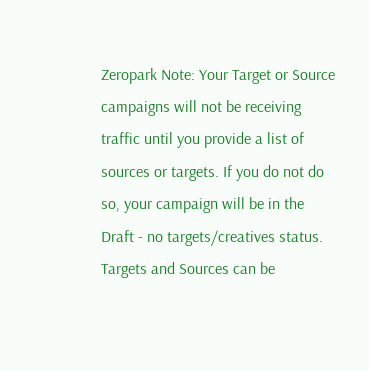Zeropark Note: Your Target or Source campaigns will not be receiving traffic until you provide a list of sources or targets. If you do not do so, your campaign will be in the Draft - no targets/creatives status. Targets and Sources can be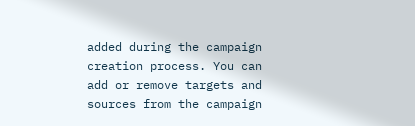added during the campaign creation process. You can add or remove targets and sources from the campaign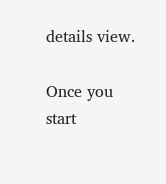details view.

Once you start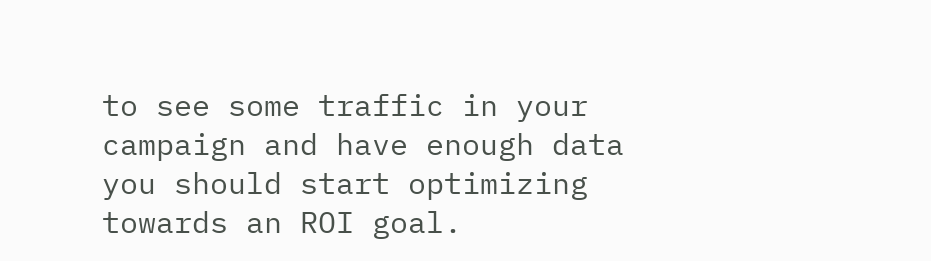to see some traffic in your campaign and have enough data you should start optimizing towards an ROI goal.